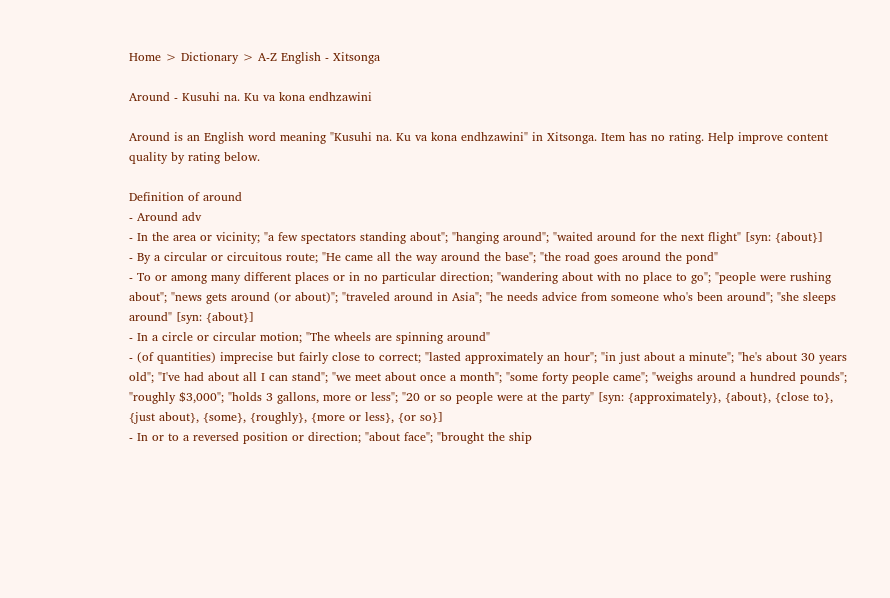Home > Dictionary > A-Z English - Xitsonga

Around - Kusuhi na. Ku va kona endhzawini

Around is an English word meaning "Kusuhi na. Ku va kona endhzawini" in Xitsonga. Item has no rating. Help improve content quality by rating below.

Definition of around
- Around adv
- In the area or vicinity; "a few spectators standing about"; "hanging around"; "waited around for the next flight" [syn: {about}]
- By a circular or circuitous route; "He came all the way around the base"; "the road goes around the pond"
- To or among many different places or in no particular direction; "wandering about with no place to go"; "people were rushing about"; "news gets around (or about)"; "traveled around in Asia"; "he needs advice from someone who's been around"; "she sleeps around" [syn: {about}]
- In a circle or circular motion; "The wheels are spinning around"
- (of quantities) imprecise but fairly close to correct; "lasted approximately an hour"; "in just about a minute"; "he's about 30 years old"; "I've had about all I can stand"; "we meet about once a month"; "some forty people came"; "weighs around a hundred pounds"; "roughly $3,000"; "holds 3 gallons, more or less"; "20 or so people were at the party" [syn: {approximately}, {about}, {close to}, {just about}, {some}, {roughly}, {more or less}, {or so}]
- In or to a reversed position or direction; "about face"; "brought the ship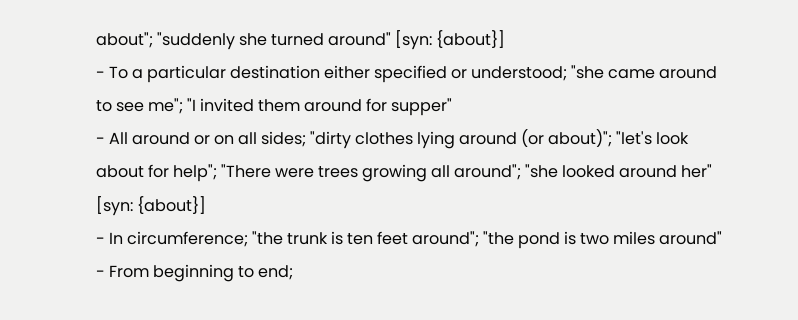about"; "suddenly she turned around" [syn: {about}]
- To a particular destination either specified or understood; "she came around to see me"; "I invited them around for supper"
- All around or on all sides; "dirty clothes lying around (or about)"; "let's look about for help"; "There were trees growing all around"; "she looked around her" [syn: {about}]
- In circumference; "the trunk is ten feet around"; "the pond is two miles around"
- From beginning to end;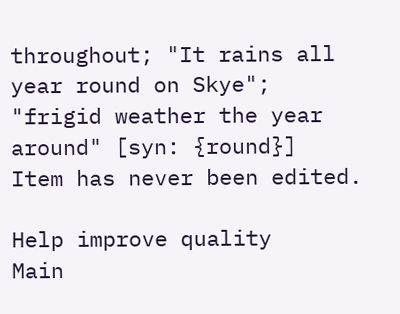throughout; "It rains all year round on Skye"; "frigid weather the year around" [syn: {round}]
Item has never been edited.

Help improve quality
Main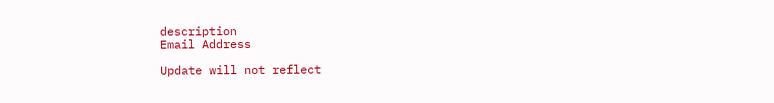description
Email Address

Update will not reflect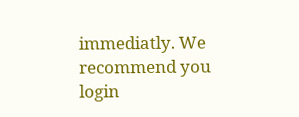immediatly. We recommend you login